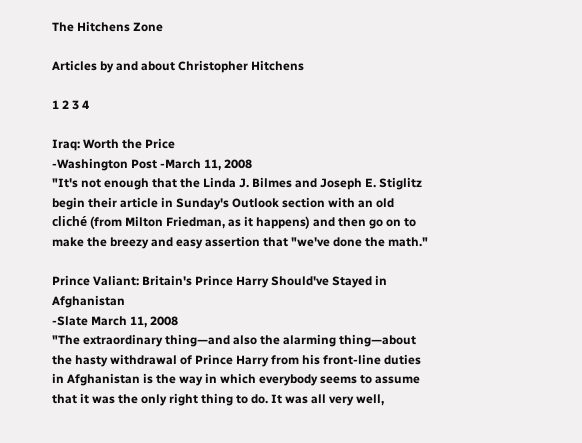The Hitchens Zone

Articles by and about Christopher Hitchens

1 2 3 4

Iraq: Worth the Price
-Washington Post -March 11, 2008
"It's not enough that the Linda J. Bilmes and Joseph E. Stiglitz begin their article in Sunday's Outlook section with an old cliché (from Milton Friedman, as it happens) and then go on to make the breezy and easy assertion that "we've done the math."

Prince Valiant: Britain's Prince Harry Should've Stayed in Afghanistan
-Slate March 11, 2008
"The extraordinary thing—and also the alarming thing—about the hasty withdrawal of Prince Harry from his front-line duties in Afghanistan is the way in which everybody seems to assume that it was the only right thing to do. It was all very well,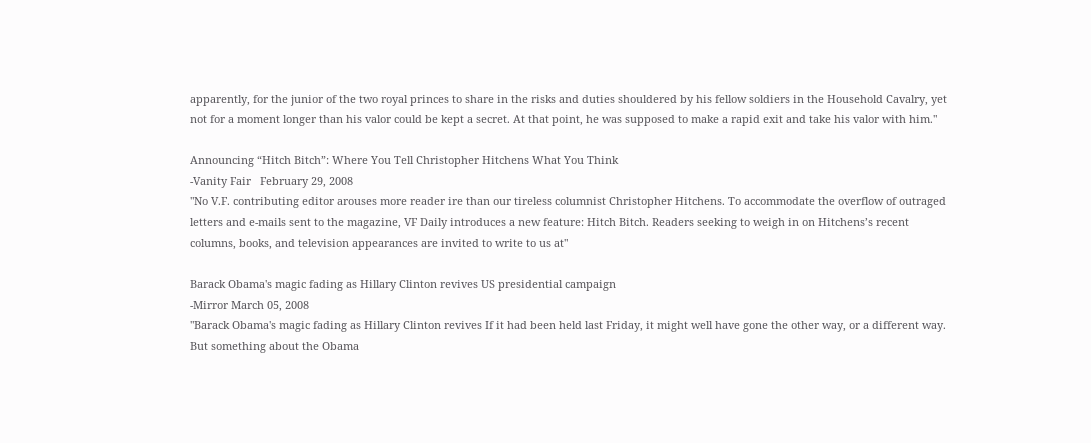apparently, for the junior of the two royal princes to share in the risks and duties shouldered by his fellow soldiers in the Household Cavalry, yet not for a moment longer than his valor could be kept a secret. At that point, he was supposed to make a rapid exit and take his valor with him."

Announcing “Hitch Bitch”: Where You Tell Christopher Hitchens What You Think
-Vanity Fair   February 29, 2008
"No V.F. contributing editor arouses more reader ire than our tireless columnist Christopher Hitchens. To accommodate the overflow of outraged letters and e-mails sent to the magazine, VF Daily introduces a new feature: Hitch Bitch. Readers seeking to weigh in on Hitchens’s recent columns, books, and television appearances are invited to write to us at"

Barack Obama's magic fading as Hillary Clinton revives US presidential campaign
-Mirror March 05, 2008
"Barack Obama's magic fading as Hillary Clinton revives If it had been held last Friday, it might well have gone the other way, or a different way. But something about the Obama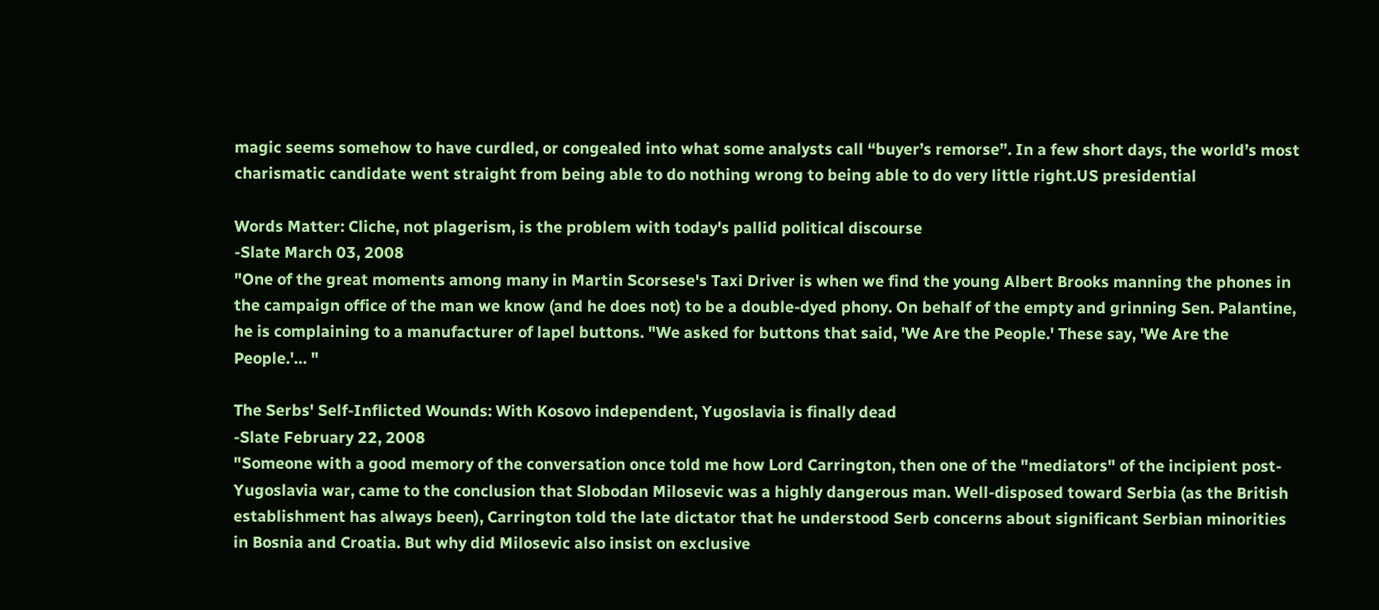magic seems somehow to have curdled, or congealed into what some analysts call “buyer’s remorse”. In a few short days, the world’s most charismatic candidate went straight from being able to do nothing wrong to being able to do very little right.US presidential

Words Matter: Cliche, not plagerism, is the problem with today's pallid political discourse
-Slate March 03, 2008
"One of the great moments among many in Martin Scorsese's Taxi Driver is when we find the young Albert Brooks manning the phones in the campaign office of the man we know (and he does not) to be a double-dyed phony. On behalf of the empty and grinning Sen. Palantine, he is complaining to a manufacturer of lapel buttons. "We asked for buttons that said, 'We Are the People.' These say, 'We Are the People.'… "

The Serbs' Self-Inflicted Wounds: With Kosovo independent, Yugoslavia is finally dead
-Slate February 22, 2008
"Someone with a good memory of the conversation once told me how Lord Carrington, then one of the "mediators" of the incipient post-Yugoslavia war, came to the conclusion that Slobodan Milosevic was a highly dangerous man. Well-disposed toward Serbia (as the British establishment has always been), Carrington told the late dictator that he understood Serb concerns about significant Serbian minorities in Bosnia and Croatia. But why did Milosevic also insist on exclusive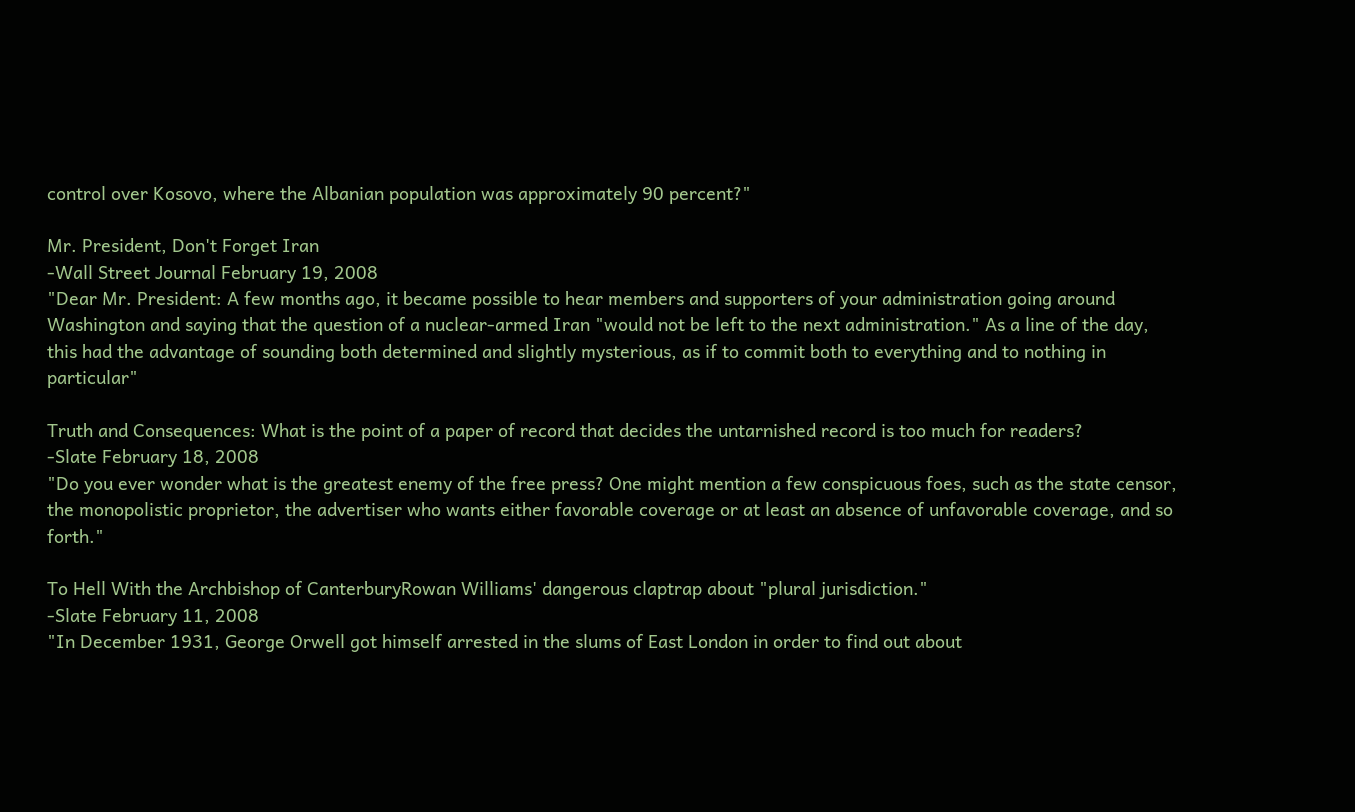control over Kosovo, where the Albanian population was approximately 90 percent?"

Mr. President, Don't Forget Iran
-Wall Street Journal February 19, 2008
"Dear Mr. President: A few months ago, it became possible to hear members and supporters of your administration going around Washington and saying that the question of a nuclear-armed Iran "would not be left to the next administration." As a line of the day, this had the advantage of sounding both determined and slightly mysterious, as if to commit both to everything and to nothing in particular"

Truth and Consequences: What is the point of a paper of record that decides the untarnished record is too much for readers?
-Slate February 18, 2008
"Do you ever wonder what is the greatest enemy of the free press? One might mention a few conspicuous foes, such as the state censor, the monopolistic proprietor, the advertiser who wants either favorable coverage or at least an absence of unfavorable coverage, and so forth."

To Hell With the Archbishop of CanterburyRowan Williams' dangerous claptrap about "plural jurisdiction."
-Slate February 11, 2008
"In December 1931, George Orwell got himself arrested in the slums of East London in order to find out about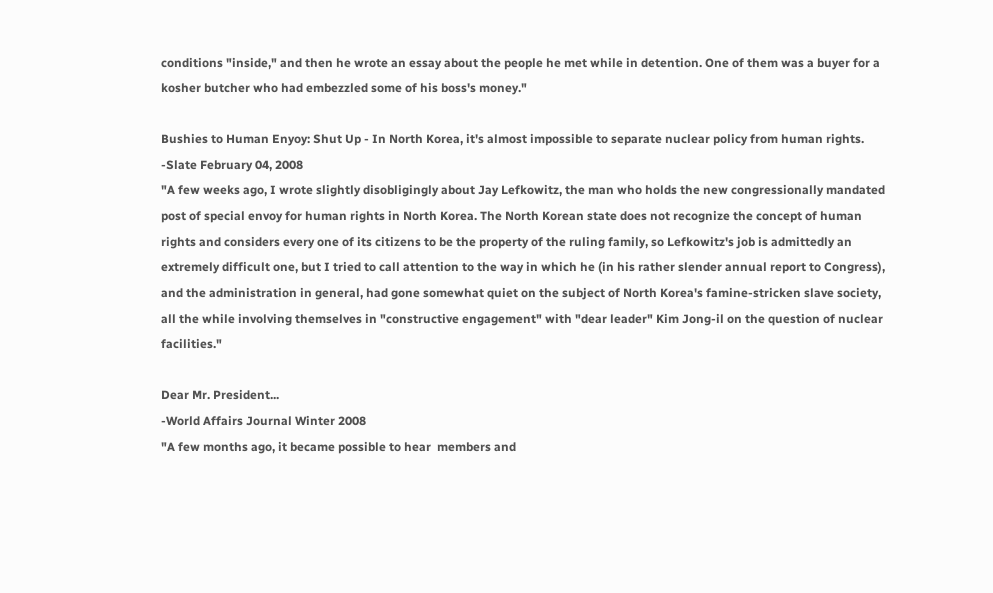conditions "inside," and then he wrote an essay about the people he met while in detention. One of them was a buyer for a kosher butcher who had embezzled some of his boss's money."

Bushies to Human Enyoy: Shut Up - In North Korea, it's almost impossible to separate nuclear policy from human rights.
-Slate February 04, 2008
"A few weeks ago, I wrote slightly disobligingly about Jay Lefkowitz, the man who holds the new congressionally mandated post of special envoy for human rights in North Korea. The North Korean state does not recognize the concept of human rights and considers every one of its citizens to be the property of the ruling family, so Lefkowitz's job is admittedly an extremely difficult one, but I tried to call attention to the way in which he (in his rather slender annual report to Congress), and the administration in general, had gone somewhat quiet on the subject of North Korea's famine-stricken slave society, all the while involving themselves in "constructive engagement" with "dear leader" Kim Jong-il on the question of nuclear facilities."

Dear Mr. President...
-World Affairs Journal Winter 2008
"A few months ago, it became possible to hear  members and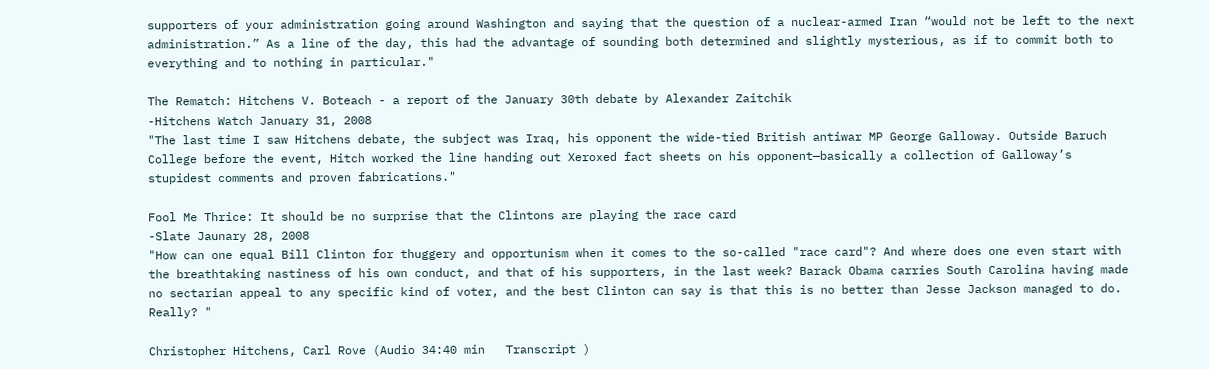supporters of your administration going around Washington and saying that the question of a nuclear-armed Iran “would not be left to the next administration.” As a line of the day, this had the advantage of sounding both determined and slightly mysterious, as if to commit both to everything and to nothing in particular."

The Rematch: Hitchens V. Boteach - a report of the January 30th debate by Alexander Zaitchik
-Hitchens Watch January 31, 2008
"The last time I saw Hitchens debate, the subject was Iraq, his opponent the wide-tied British antiwar MP George Galloway. Outside Baruch College before the event, Hitch worked the line handing out Xeroxed fact sheets on his opponent—basically a collection of Galloway’s stupidest comments and proven fabrications."

Fool Me Thrice: It should be no surprise that the Clintons are playing the race card
-Slate Jaunary 28, 2008
"How can one equal Bill Clinton for thuggery and opportunism when it comes to the so-called "race card"? And where does one even start with the breathtaking nastiness of his own conduct, and that of his supporters, in the last week? Barack Obama carries South Carolina having made no sectarian appeal to any specific kind of voter, and the best Clinton can say is that this is no better than Jesse Jackson managed to do. Really? "

Christopher Hitchens, Carl Rove (Audio 34:40 min   Transcript )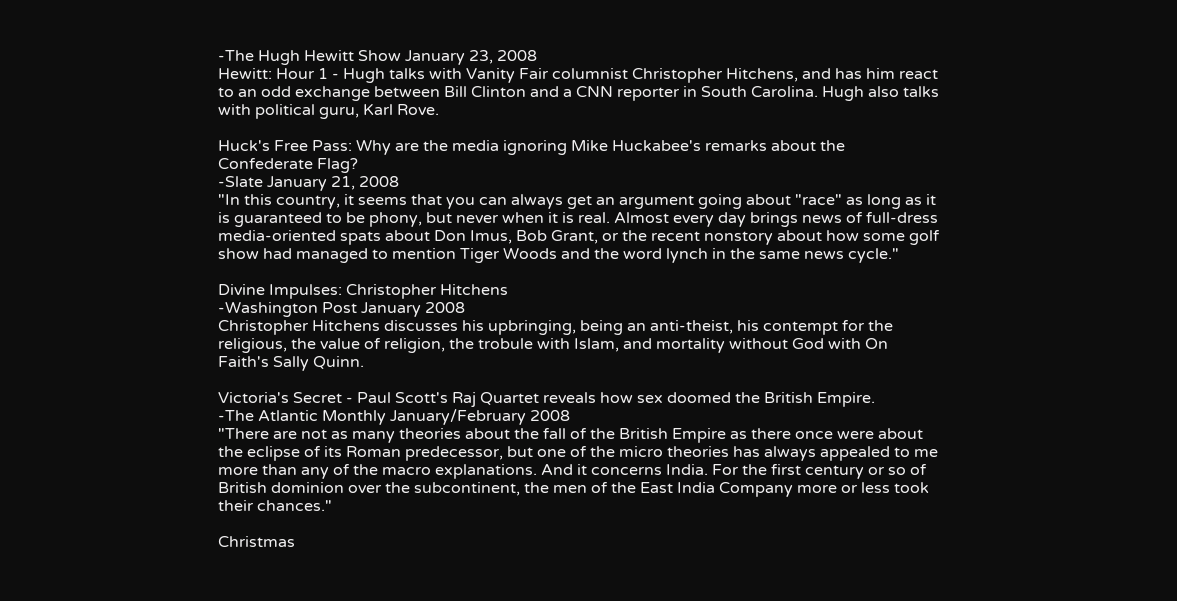-The Hugh Hewitt Show January 23, 2008
Hewitt: Hour 1 - Hugh talks with Vanity Fair columnist Christopher Hitchens, and has him react to an odd exchange between Bill Clinton and a CNN reporter in South Carolina. Hugh also talks with political guru, Karl Rove.

Huck's Free Pass: Why are the media ignoring Mike Huckabee's remarks about the Confederate Flag?
-Slate January 21, 2008
"In this country, it seems that you can always get an argument going about "race" as long as it is guaranteed to be phony, but never when it is real. Almost every day brings news of full-dress media-oriented spats about Don Imus, Bob Grant, or the recent nonstory about how some golf show had managed to mention Tiger Woods and the word lynch in the same news cycle."

Divine Impulses: Christopher Hitchens
-Washington Post January 2008
Christopher Hitchens discusses his upbringing, being an anti-theist, his contempt for the religious, the value of religion, the trobule with Islam, and mortality without God with On Faith's Sally Quinn.

Victoria's Secret - Paul Scott's Raj Quartet reveals how sex doomed the British Empire.
-The Atlantic Monthly January/February 2008
"There are not as many theories about the fall of the British Empire as there once were about the eclipse of its Roman predecessor, but one of the micro theories has always appealed to me more than any of the macro explanations. And it concerns India. For the first century or so of British dominion over the subcontinent, the men of the East India Company more or less took their chances."

Christmas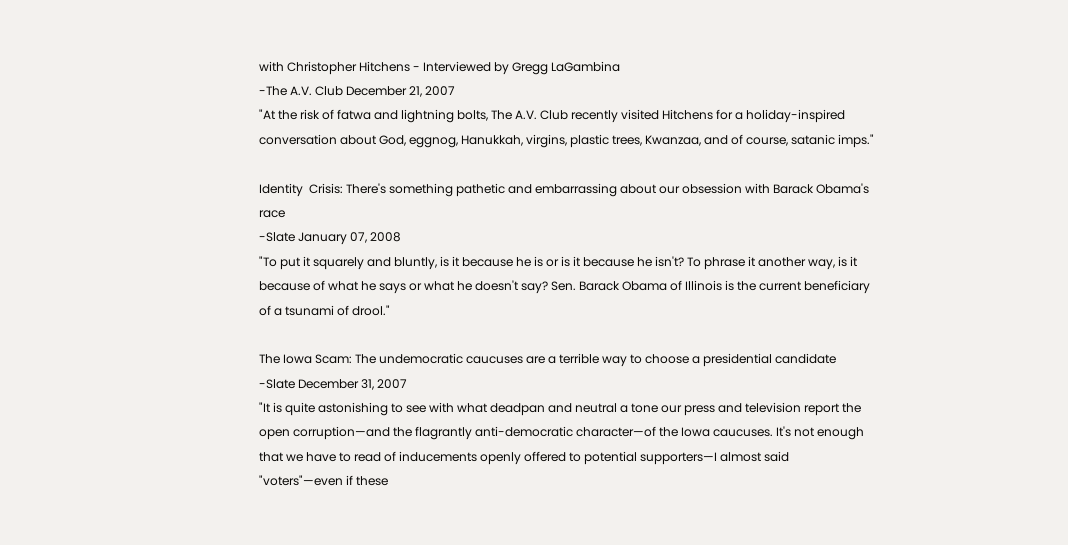with Christopher Hitchens - Interviewed by Gregg LaGambina
-The A.V. Club December 21, 2007
"At the risk of fatwa and lightning bolts, The A.V. Club recently visited Hitchens for a holiday-inspired conversation about God, eggnog, Hanukkah, virgins, plastic trees, Kwanzaa, and of course, satanic imps."

Identity  Crisis: There's something pathetic and embarrassing about our obsession with Barack Obama's race
-Slate January 07, 2008
"To put it squarely and bluntly, is it because he is or is it because he isn't? To phrase it another way, is it because of what he says or what he doesn't say? Sen. Barack Obama of Illinois is the current beneficiary of a tsunami of drool."

The Iowa Scam: The undemocratic caucuses are a terrible way to choose a presidential candidate
-Slate December 31, 2007
"It is quite astonishing to see with what deadpan and neutral a tone our press and television report the open corruption—and the flagrantly anti-democratic character—of the Iowa caucuses. It's not enough that we have to read of inducements openly offered to potential supporters—I almost said "voters"—even if these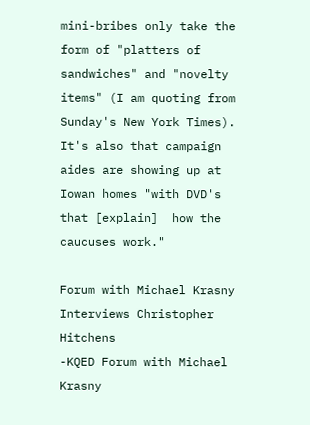mini-bribes only take the form of "platters of sandwiches" and "novelty items" (I am quoting from Sunday's New York Times). It's also that campaign aides are showing up at Iowan homes "with DVD's that [explain]  how the caucuses work."

Forum with Michael Krasny Interviews Christopher Hitchens
-KQED Forum with Michael Krasny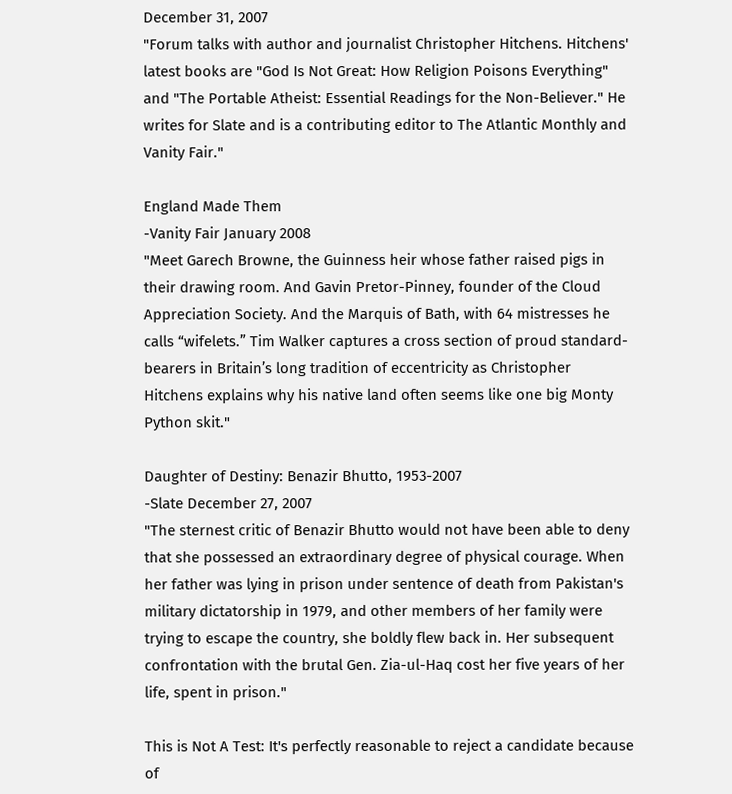December 31, 2007
"Forum talks with author and journalist Christopher Hitchens. Hitchens' latest books are "God Is Not Great: How Religion Poisons Everything" and "The Portable Atheist: Essential Readings for the Non-Believer." He writes for Slate and is a contributing editor to The Atlantic Monthly and Vanity Fair."

England Made Them
-Vanity Fair January 2008
"Meet Garech Browne, the Guinness heir whose father raised pigs in their drawing room. And Gavin Pretor-Pinney, founder of the Cloud Appreciation Society. And the Marquis of Bath, with 64 mistresses he calls “wifelets.” Tim Walker captures a cross section of proud standard-bearers in Britain’s long tradition of eccentricity as Christopher Hitchens explains why his native land often seems like one big Monty Python skit."

Daughter of Destiny: Benazir Bhutto, 1953-2007
-Slate December 27, 2007
"The sternest critic of Benazir Bhutto would not have been able to deny that she possessed an extraordinary degree of physical courage. When her father was lying in prison under sentence of death from Pakistan's military dictatorship in 1979, and other members of her family were trying to escape the country, she boldly flew back in. Her subsequent confrontation with the brutal Gen. Zia-ul-Haq cost her five years of her life, spent in prison."

This is Not A Test: It's perfectly reasonable to reject a candidate because of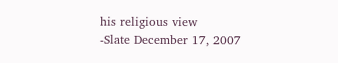his religious view
-Slate December 17, 2007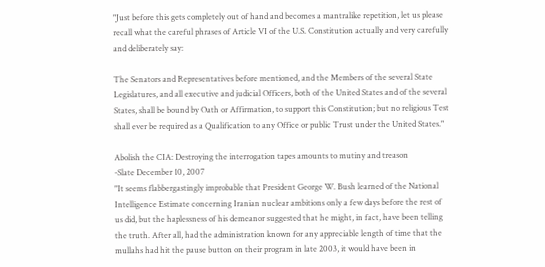"Just before this gets completely out of hand and becomes a mantralike repetition, let us please recall what the careful phrases of Article VI of the U.S. Constitution actually and very carefully and deliberately say:

The Senators and Representatives before mentioned, and the Members of the several State Legislatures, and all executive and judicial Officers, both of the United States and of the several States, shall be bound by Oath or Affirmation, to support this Constitution; but no religious Test shall ever be required as a Qualification to any Office or public Trust under the United States."

Abolish the CIA: Destroying the interrogation tapes amounts to mutiny and treason
-Slate December 10, 2007
"It seems flabbergastingly improbable that President George W. Bush learned of the National Intelligence Estimate concerning Iranian nuclear ambitions only a few days before the rest of us did, but the haplessness of his demeanor suggested that he might, in fact, have been telling the truth. After all, had the administration known for any appreciable length of time that the mullahs had hit the pause button on their program in late 2003, it would have been in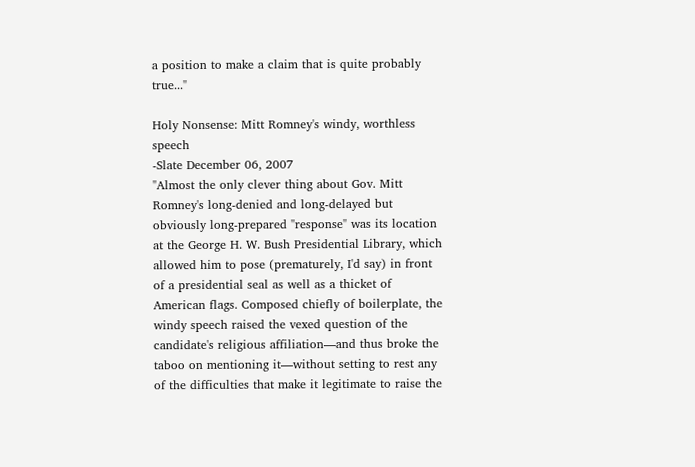a position to make a claim that is quite probably true..."

Holy Nonsense: Mitt Romney's windy, worthless speech
-Slate December 06, 2007
"Almost the only clever thing about Gov. Mitt Romney's long-denied and long-delayed but obviously long-prepared "response" was its location at the George H. W. Bush Presidential Library, which allowed him to pose (prematurely, I'd say) in front of a presidential seal as well as a thicket of American flags. Composed chiefly of boilerplate, the windy speech raised the vexed question of the candidate's religious affiliation—and thus broke the taboo on mentioning it—without setting to rest any of the difficulties that make it legitimate to raise the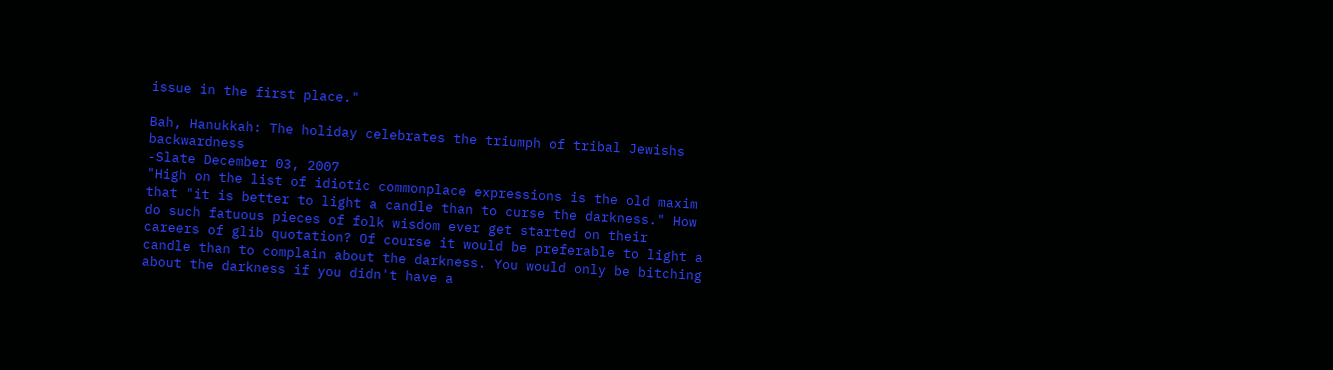issue in the first place."

Bah, Hanukkah: The holiday celebrates the triumph of tribal Jewishs backwardness
-Slate December 03, 2007
"High on the list of idiotic commonplace expressions is the old maxim that "it is better to light a candle than to curse the darkness." How do such fatuous pieces of folk wisdom ever get started on their careers of glib quotation? Of course it would be preferable to light a candle than to complain about the darkness. You would only be bitching about the darkness if you didn't have a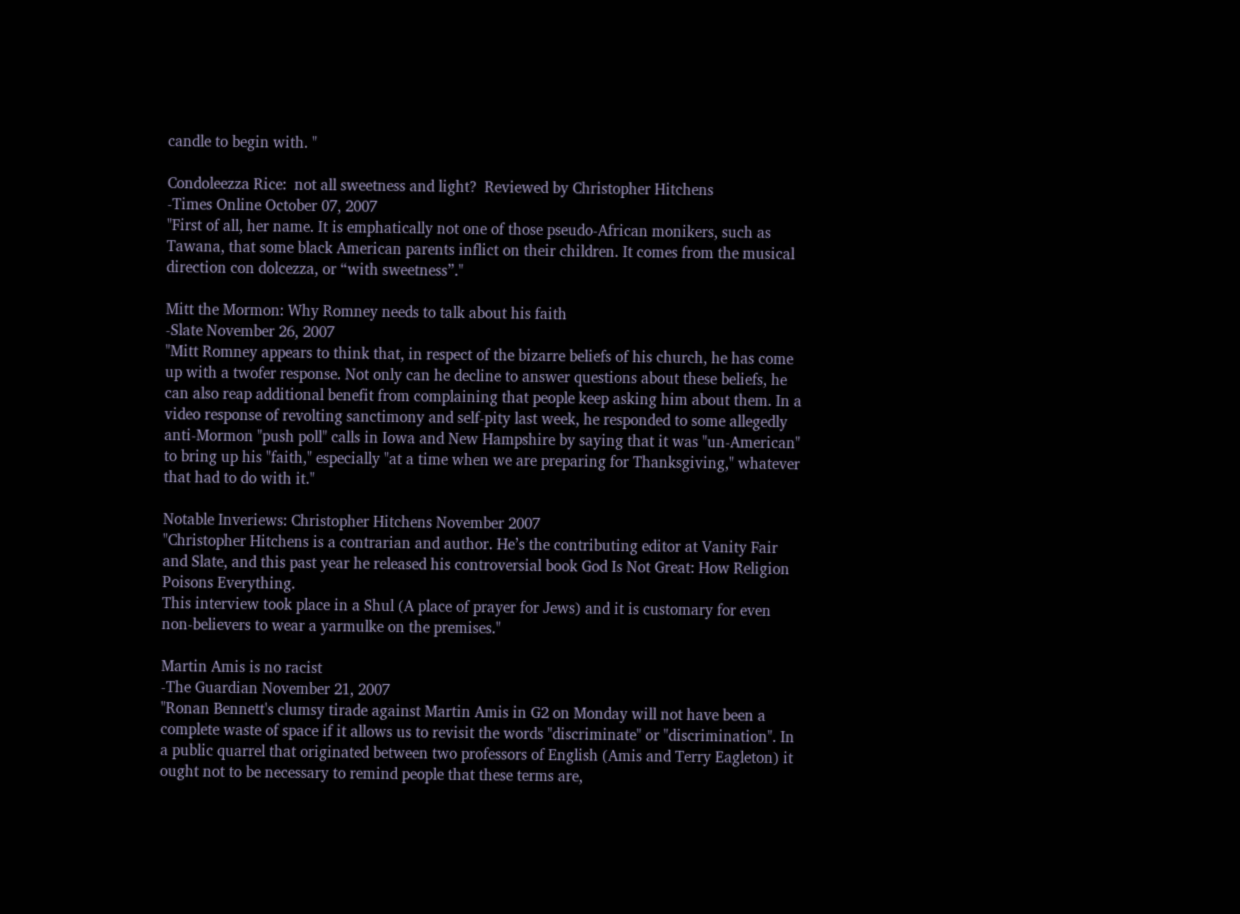candle to begin with. "

Condoleezza Rice:  not all sweetness and light?  Reviewed by Christopher Hitchens
-Times Online October 07, 2007
"First of all, her name. It is emphatically not one of those pseudo-African monikers, such as Tawana, that some black American parents inflict on their children. It comes from the musical direction con dolcezza, or “with sweetness”."

Mitt the Mormon: Why Romney needs to talk about his faith
-Slate November 26, 2007
"Mitt Romney appears to think that, in respect of the bizarre beliefs of his church, he has come up with a twofer response. Not only can he decline to answer questions about these beliefs, he can also reap additional benefit from complaining that people keep asking him about them. In a video response of revolting sanctimony and self-pity last week, he responded to some allegedly anti-Mormon "push poll" calls in Iowa and New Hampshire by saying that it was "un-American" to bring up his "faith," especially "at a time when we are preparing for Thanksgiving," whatever that had to do with it."

Notable Inveriews: Christopher Hitchens November 2007
"Christopher Hitchens is a contrarian and author. He’s the contributing editor at Vanity Fair and Slate, and this past year he released his controversial book God Is Not Great: How Religion Poisons Everything.
This interview took place in a Shul (A place of prayer for Jews) and it is customary for even non-believers to wear a yarmulke on the premises."

Martin Amis is no racist
-The Guardian November 21, 2007
"Ronan Bennett's clumsy tirade against Martin Amis in G2 on Monday will not have been a complete waste of space if it allows us to revisit the words "discriminate" or "discrimination". In a public quarrel that originated between two professors of English (Amis and Terry Eagleton) it ought not to be necessary to remind people that these terms are,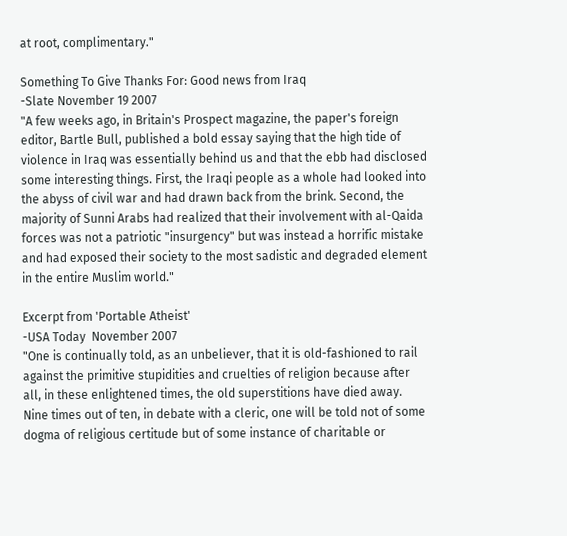at root, complimentary."

Something To Give Thanks For: Good news from Iraq
-Slate November 19 2007
"A few weeks ago, in Britain's Prospect magazine, the paper's foreign editor, Bartle Bull, published a bold essay saying that the high tide of violence in Iraq was essentially behind us and that the ebb had disclosed some interesting things. First, the Iraqi people as a whole had looked into the abyss of civil war and had drawn back from the brink. Second, the majority of Sunni Arabs had realized that their involvement with al-Qaida forces was not a patriotic "insurgency" but was instead a horrific mistake and had exposed their society to the most sadistic and degraded element in the entire Muslim world."

Excerpt from 'Portable Atheist'
-USA Today  November 2007
"One is continually told, as an unbeliever, that it is old-fashioned to rail against the primitive stupidities and cruelties of religion because after all, in these enlightened times, the old superstitions have died away. Nine times out of ten, in debate with a cleric, one will be told not of some dogma of religious certitude but of some instance of charitable or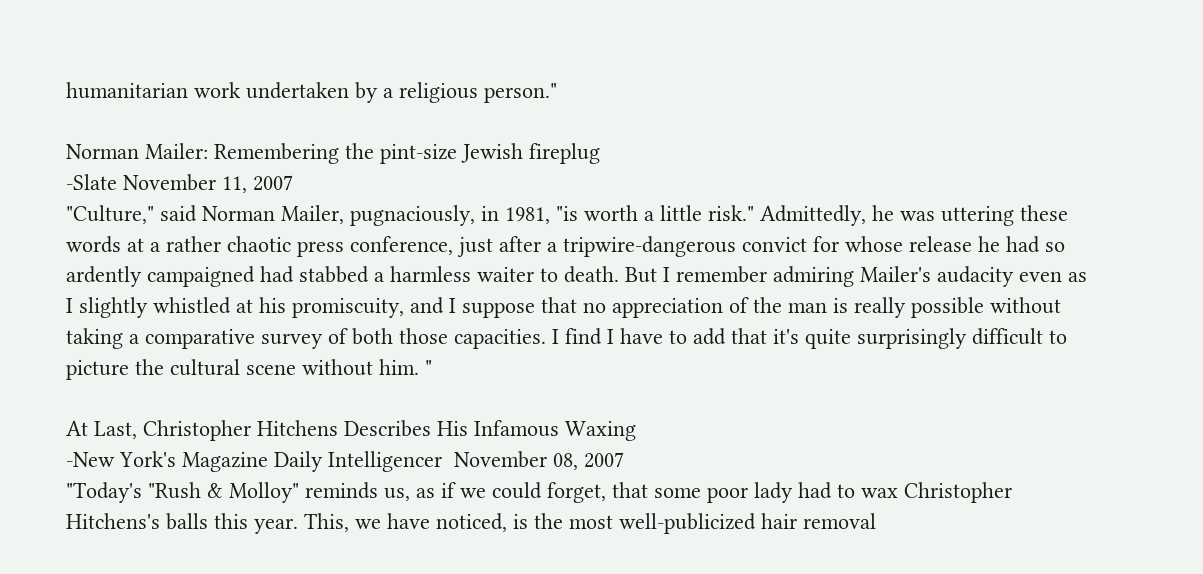humanitarian work undertaken by a religious person."

Norman Mailer: Remembering the pint-size Jewish fireplug
-Slate November 11, 2007
"Culture," said Norman Mailer, pugnaciously, in 1981, "is worth a little risk." Admittedly, he was uttering these words at a rather chaotic press conference, just after a tripwire-dangerous convict for whose release he had so ardently campaigned had stabbed a harmless waiter to death. But I remember admiring Mailer's audacity even as I slightly whistled at his promiscuity, and I suppose that no appreciation of the man is really possible without taking a comparative survey of both those capacities. I find I have to add that it's quite surprisingly difficult to picture the cultural scene without him. "

At Last, Christopher Hitchens Describes His Infamous Waxing
-New York's Magazine Daily Intelligencer  November 08, 2007
"Today's "Rush & Molloy" reminds us, as if we could forget, that some poor lady had to wax Christopher Hitchens's balls this year. This, we have noticed, is the most well-publicized hair removal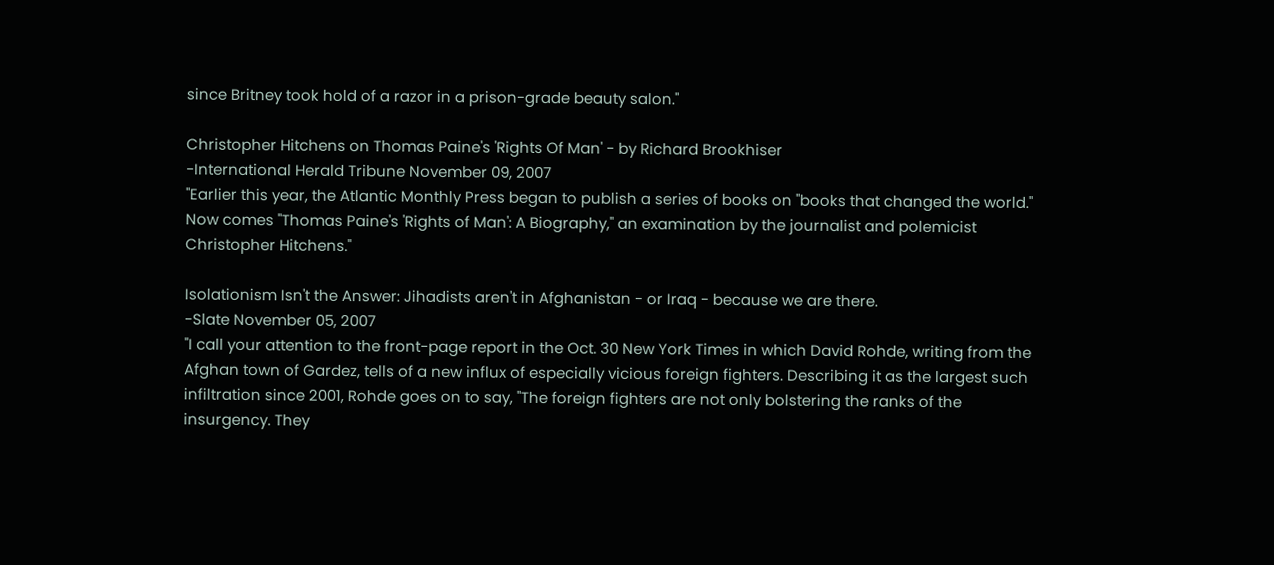since Britney took hold of a razor in a prison-grade beauty salon."

Christopher Hitchens on Thomas Paine's 'Rights Of Man' - by Richard Brookhiser
-International Herald Tribune November 09, 2007
"Earlier this year, the Atlantic Monthly Press began to publish a series of books on "books that changed the world." Now comes "Thomas Paine's 'Rights of Man': A Biography," an examination by the journalist and polemicist Christopher Hitchens."

Isolationism Isn't the Answer: Jihadists aren't in Afghanistan - or Iraq - because we are there.
-Slate November 05, 2007
"I call your attention to the front-page report in the Oct. 30 New York Times in which David Rohde, writing from the Afghan town of Gardez, tells of a new influx of especially vicious foreign fighters. Describing it as the largest such infiltration since 2001, Rohde goes on to say, "The foreign fighters are not only bolstering the ranks of the insurgency. They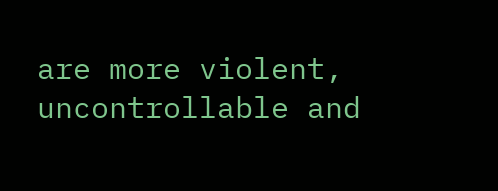are more violent, uncontrollable and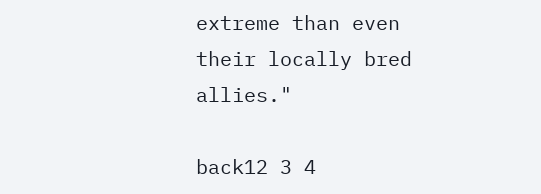extreme than even their locally bred allies."

back12 3 4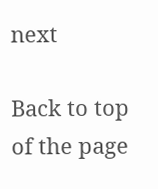next

Back to top of the page